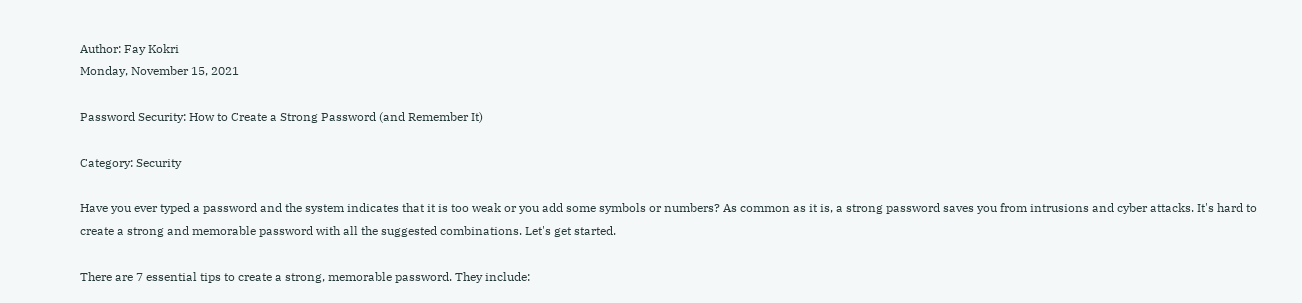Author: Fay Kokri
Monday, November 15, 2021

Password Security: How to Create a Strong Password (and Remember It)

Category: Security

Have you ever typed a password and the system indicates that it is too weak or you add some symbols or numbers? As common as it is, a strong password saves you from intrusions and cyber attacks. It's hard to create a strong and memorable password with all the suggested combinations. Let's get started.

There are 7 essential tips to create a strong, memorable password. They include: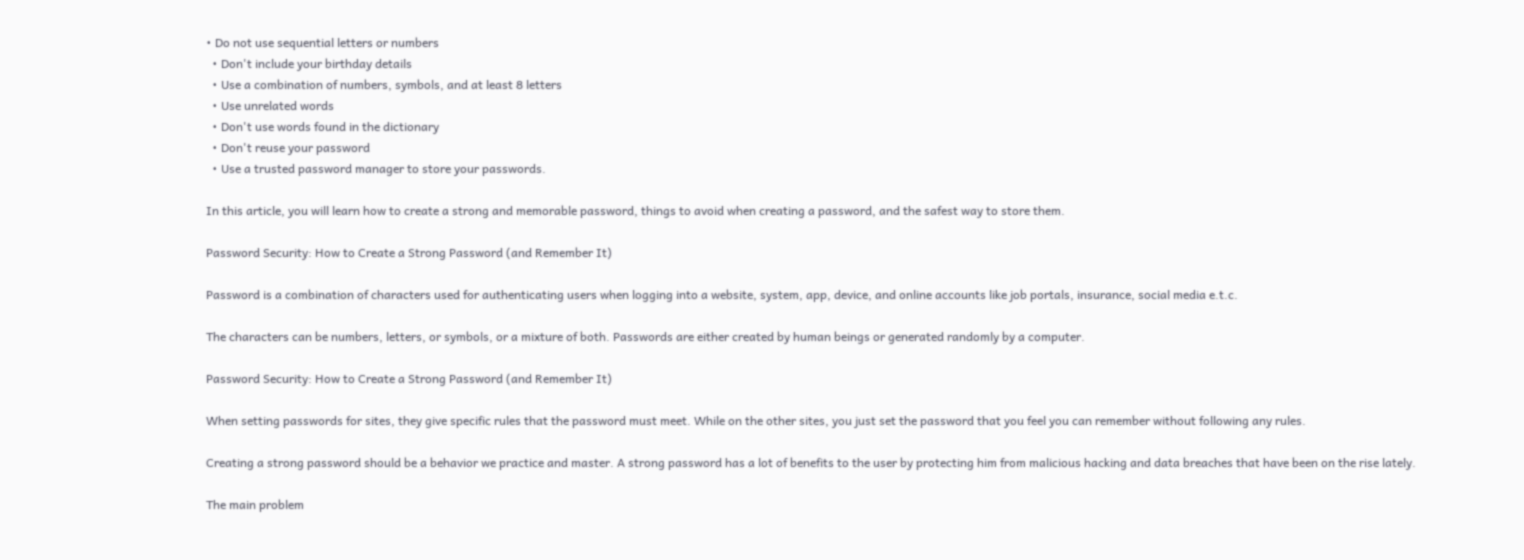• Do not use sequential letters or numbers
  • Don't include your birthday details
  • Use a combination of numbers, symbols, and at least 8 letters
  • Use unrelated words
  • Don't use words found in the dictionary
  • Don't reuse your password
  • Use a trusted password manager to store your passwords.

In this article, you will learn how to create a strong and memorable password, things to avoid when creating a password, and the safest way to store them.

Password Security: How to Create a Strong Password (and Remember It)

Password is a combination of characters used for authenticating users when logging into a website, system, app, device, and online accounts like job portals, insurance, social media e.t.c.

The characters can be numbers, letters, or symbols, or a mixture of both. Passwords are either created by human beings or generated randomly by a computer.

Password Security: How to Create a Strong Password (and Remember It)

When setting passwords for sites, they give specific rules that the password must meet. While on the other sites, you just set the password that you feel you can remember without following any rules.

Creating a strong password should be a behavior we practice and master. A strong password has a lot of benefits to the user by protecting him from malicious hacking and data breaches that have been on the rise lately.

The main problem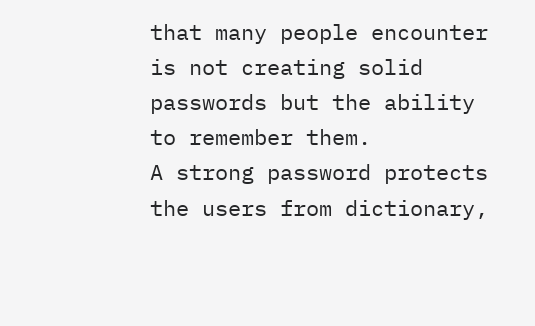that many people encounter is not creating solid passwords but the ability to remember them.
A strong password protects the users from dictionary,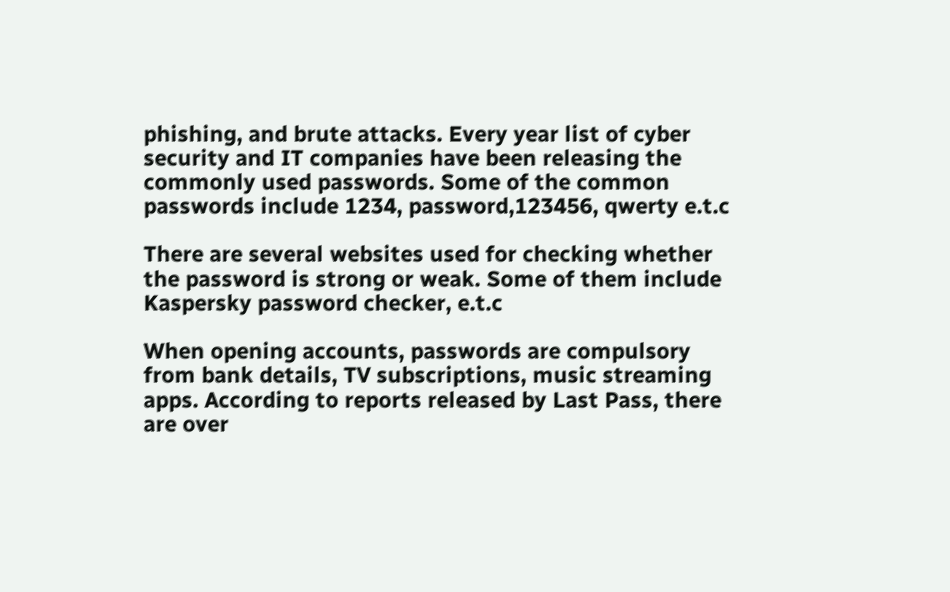phishing, and brute attacks. Every year list of cyber security and IT companies have been releasing the commonly used passwords. Some of the common passwords include 1234, password,123456, qwerty e.t.c

There are several websites used for checking whether the password is strong or weak. Some of them include Kaspersky password checker, e.t.c

When opening accounts, passwords are compulsory from bank details, TV subscriptions, music streaming apps. According to reports released by Last Pass, there are over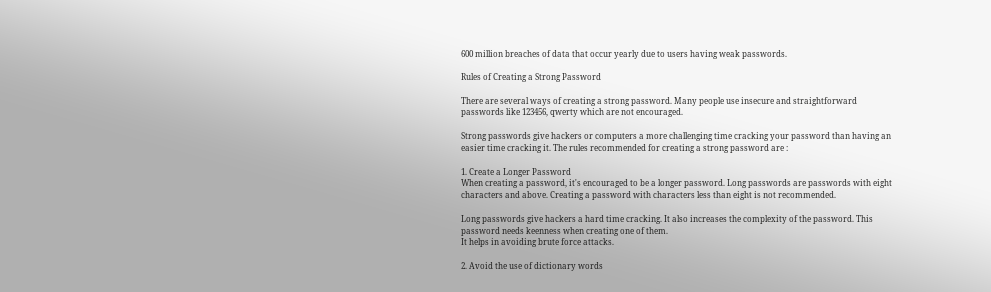600 million breaches of data that occur yearly due to users having weak passwords.

Rules of Creating a Strong Password

There are several ways of creating a strong password. Many people use insecure and straightforward passwords like 123456, qwerty which are not encouraged.

Strong passwords give hackers or computers a more challenging time cracking your password than having an easier time cracking it. The rules recommended for creating a strong password are :

1. Create a Longer Password
When creating a password, it's encouraged to be a longer password. Long passwords are passwords with eight characters and above. Creating a password with characters less than eight is not recommended.

Long passwords give hackers a hard time cracking. It also increases the complexity of the password. This password needs keenness when creating one of them.
It helps in avoiding brute force attacks.

2. Avoid the use of dictionary words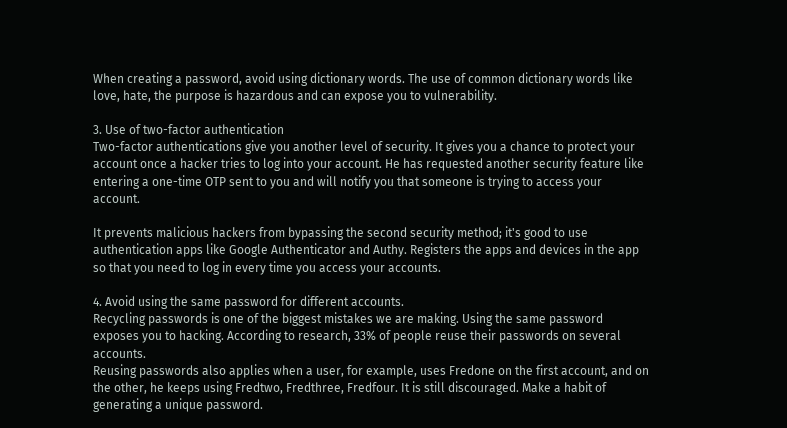When creating a password, avoid using dictionary words. The use of common dictionary words like love, hate, the purpose is hazardous and can expose you to vulnerability.

3. Use of two-factor authentication
Two-factor authentications give you another level of security. It gives you a chance to protect your account once a hacker tries to log into your account. He has requested another security feature like entering a one-time OTP sent to you and will notify you that someone is trying to access your account.

It prevents malicious hackers from bypassing the second security method; it's good to use authentication apps like Google Authenticator and Authy. Registers the apps and devices in the app so that you need to log in every time you access your accounts.

4. Avoid using the same password for different accounts.
Recycling passwords is one of the biggest mistakes we are making. Using the same password exposes you to hacking. According to research, 33% of people reuse their passwords on several accounts.
Reusing passwords also applies when a user, for example, uses Fredone on the first account, and on the other, he keeps using Fredtwo, Fredthree, Fredfour. It is still discouraged. Make a habit of generating a unique password.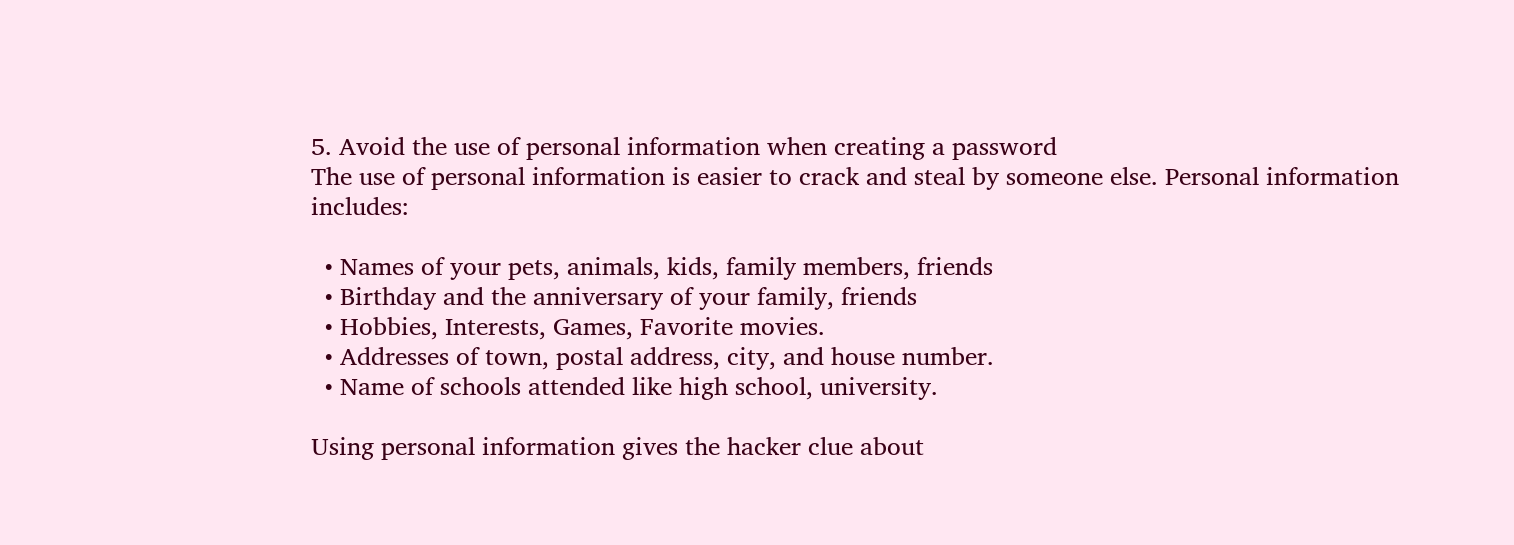5. Avoid the use of personal information when creating a password
The use of personal information is easier to crack and steal by someone else. Personal information includes:

  • Names of your pets, animals, kids, family members, friends
  • Birthday and the anniversary of your family, friends
  • Hobbies, Interests, Games, Favorite movies.
  • Addresses of town, postal address, city, and house number.
  • Name of schools attended like high school, university.

Using personal information gives the hacker clue about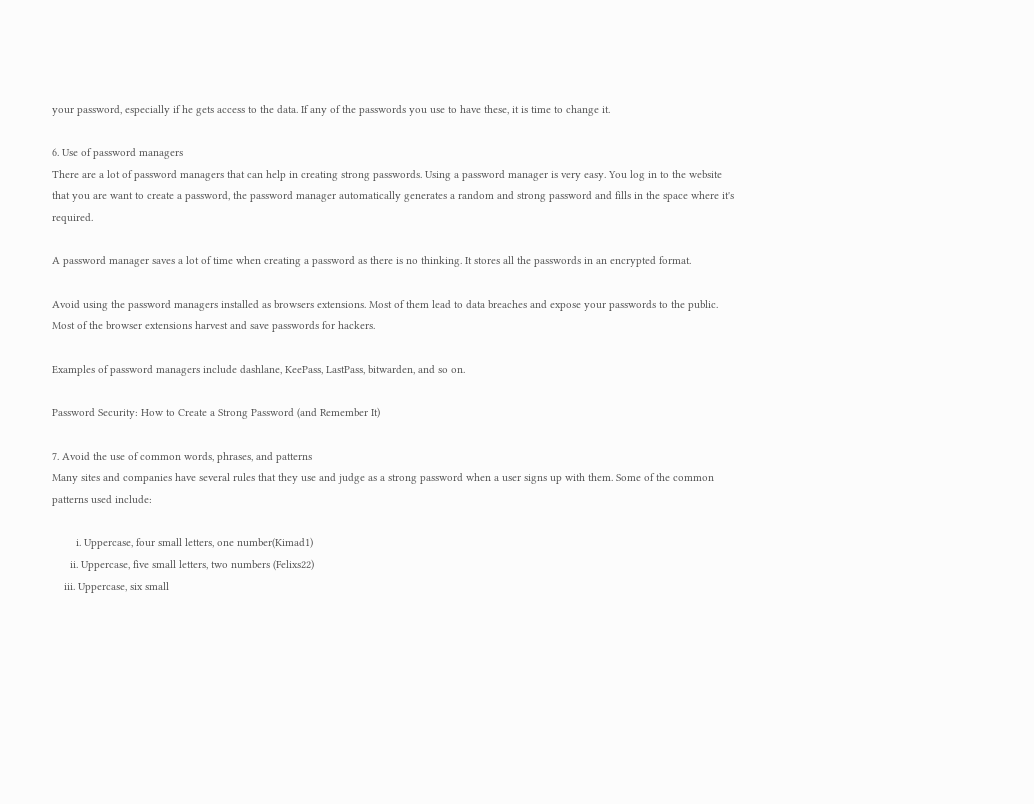your password, especially if he gets access to the data. If any of the passwords you use to have these, it is time to change it.

6. Use of password managers
There are a lot of password managers that can help in creating strong passwords. Using a password manager is very easy. You log in to the website that you are want to create a password, the password manager automatically generates a random and strong password and fills in the space where it's required.

A password manager saves a lot of time when creating a password as there is no thinking. It stores all the passwords in an encrypted format.

Avoid using the password managers installed as browsers extensions. Most of them lead to data breaches and expose your passwords to the public. Most of the browser extensions harvest and save passwords for hackers.

Examples of password managers include dashlane, KeePass, LastPass, bitwarden, and so on.

Password Security: How to Create a Strong Password (and Remember It)

7. Avoid the use of common words, phrases, and patterns
Many sites and companies have several rules that they use and judge as a strong password when a user signs up with them. Some of the common patterns used include:

        i. Uppercase, four small letters, one number(Kimad1)
      ii. Uppercase, five small letters, two numbers (Felixs22)
    iii. Uppercase, six small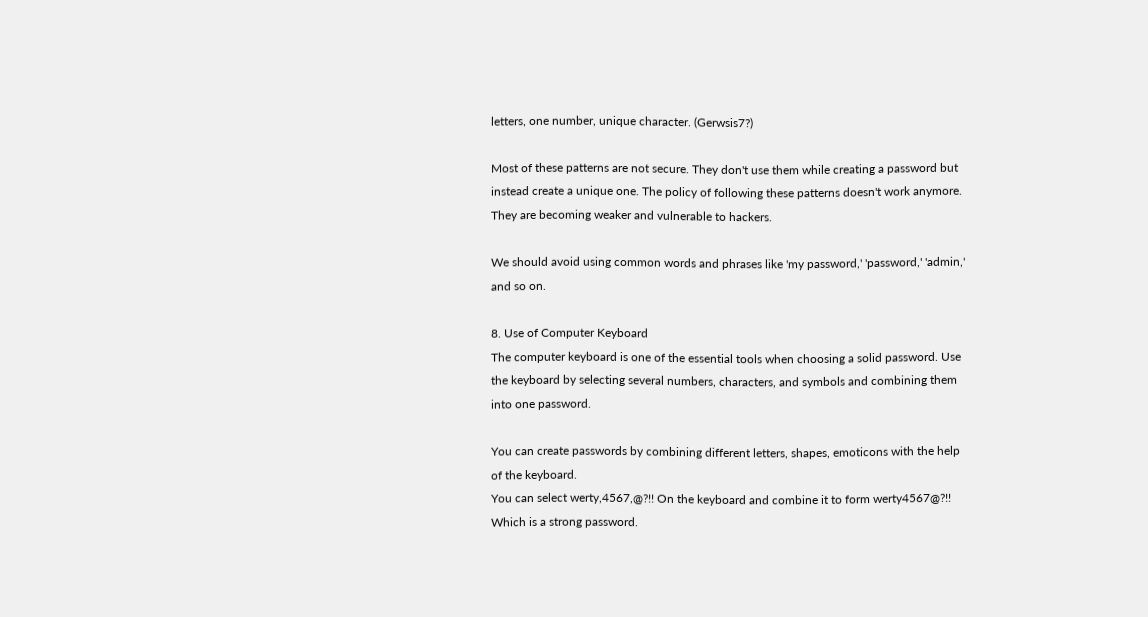letters, one number, unique character. (Gerwsis7?)

Most of these patterns are not secure. They don't use them while creating a password but instead create a unique one. The policy of following these patterns doesn't work anymore. They are becoming weaker and vulnerable to hackers.

We should avoid using common words and phrases like 'my password,' 'password,' 'admin,' and so on.

8. Use of Computer Keyboard
The computer keyboard is one of the essential tools when choosing a solid password. Use the keyboard by selecting several numbers, characters, and symbols and combining them into one password.

You can create passwords by combining different letters, shapes, emoticons with the help of the keyboard.
You can select werty,4567,@?!! On the keyboard and combine it to form werty4567@?!! Which is a strong password.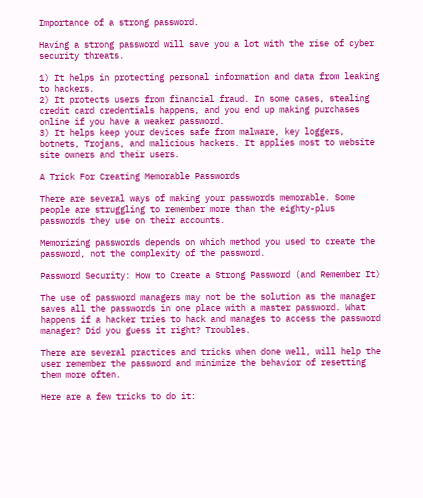Importance of a strong password.

Having a strong password will save you a lot with the rise of cyber security threats.

1) It helps in protecting personal information and data from leaking to hackers.
2) It protects users from financial fraud. In some cases, stealing credit card credentials happens, and you end up making purchases online if you have a weaker password.
3) It helps keep your devices safe from malware, key loggers, botnets, Trojans, and malicious hackers. It applies most to website site owners and their users.

A Trick For Creating Memorable Passwords

There are several ways of making your passwords memorable. Some people are struggling to remember more than the eighty-plus passwords they use on their accounts.

Memorizing passwords depends on which method you used to create the password, not the complexity of the password.

Password Security: How to Create a Strong Password (and Remember It)

The use of password managers may not be the solution as the manager saves all the passwords in one place with a master password. What happens if a hacker tries to hack and manages to access the password manager? Did you guess it right? Troubles.

There are several practices and tricks when done well, will help the user remember the password and minimize the behavior of resetting them more often.

Here are a few tricks to do it: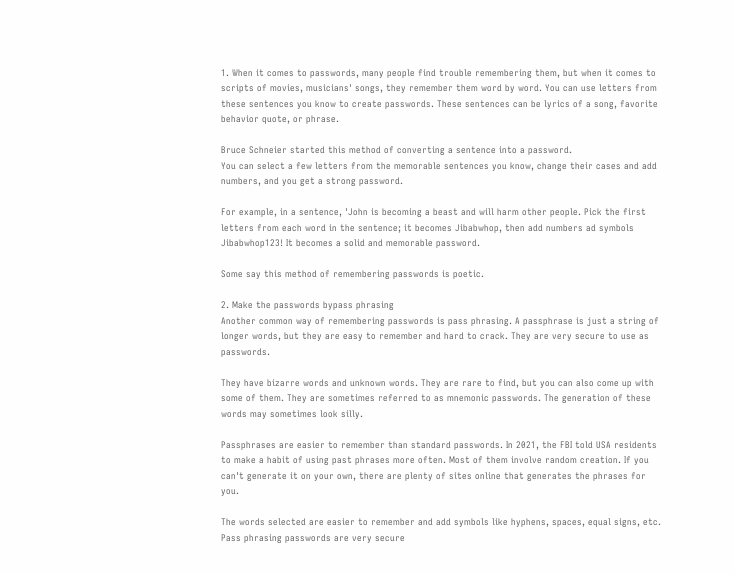1. When it comes to passwords, many people find trouble remembering them, but when it comes to scripts of movies, musicians' songs, they remember them word by word. You can use letters from these sentences you know to create passwords. These sentences can be lyrics of a song, favorite behavior quote, or phrase.

Bruce Schneier started this method of converting a sentence into a password.
You can select a few letters from the memorable sentences you know, change their cases and add numbers, and you get a strong password.

For example, in a sentence, 'John is becoming a beast and will harm other people. Pick the first letters from each word in the sentence; it becomes Jibabwhop, then add numbers ad symbols Jibabwhop123! It becomes a solid and memorable password.

Some say this method of remembering passwords is poetic.

2. Make the passwords bypass phrasing
Another common way of remembering passwords is pass phrasing. A passphrase is just a string of longer words, but they are easy to remember and hard to crack. They are very secure to use as passwords.

They have bizarre words and unknown words. They are rare to find, but you can also come up with some of them. They are sometimes referred to as mnemonic passwords. The generation of these words may sometimes look silly.

Passphrases are easier to remember than standard passwords. In 2021, the FBI told USA residents to make a habit of using past phrases more often. Most of them involve random creation. If you can't generate it on your own, there are plenty of sites online that generates the phrases for you.

The words selected are easier to remember and add symbols like hyphens, spaces, equal signs, etc. Pass phrasing passwords are very secure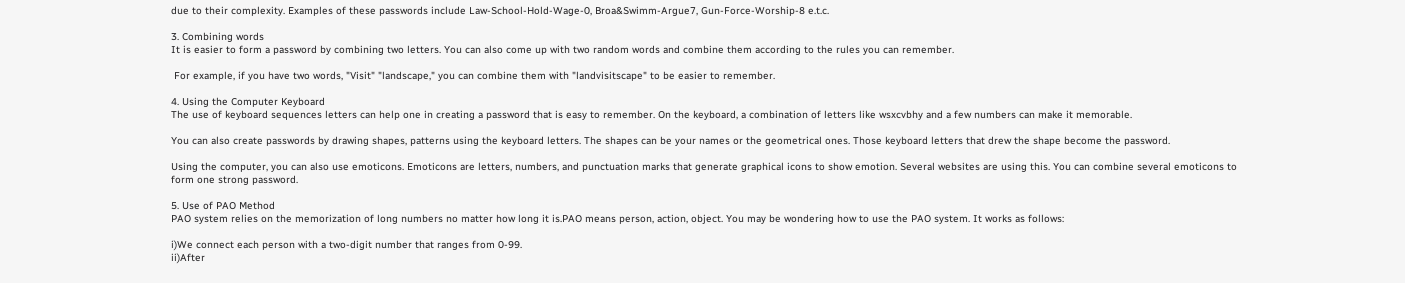due to their complexity. Examples of these passwords include Law-School-Hold-Wage-0, Broa&Swimm-Argue7, Gun-Force-Worship-8 e.t.c.

3. Combining words
It is easier to form a password by combining two letters. You can also come up with two random words and combine them according to the rules you can remember.

 For example, if you have two words, "Visit" "landscape," you can combine them with "landvisitscape" to be easier to remember.

4. Using the Computer Keyboard
The use of keyboard sequences letters can help one in creating a password that is easy to remember. On the keyboard, a combination of letters like wsxcvbhy and a few numbers can make it memorable.

You can also create passwords by drawing shapes, patterns using the keyboard letters. The shapes can be your names or the geometrical ones. Those keyboard letters that drew the shape become the password.

Using the computer, you can also use emoticons. Emoticons are letters, numbers, and punctuation marks that generate graphical icons to show emotion. Several websites are using this. You can combine several emoticons to form one strong password.

5. Use of PAO Method
PAO system relies on the memorization of long numbers no matter how long it is.PAO means person, action, object. You may be wondering how to use the PAO system. It works as follows:

i)We connect each person with a two-digit number that ranges from 0-99.
ii)After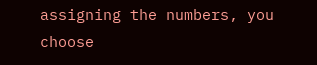assigning the numbers, you choose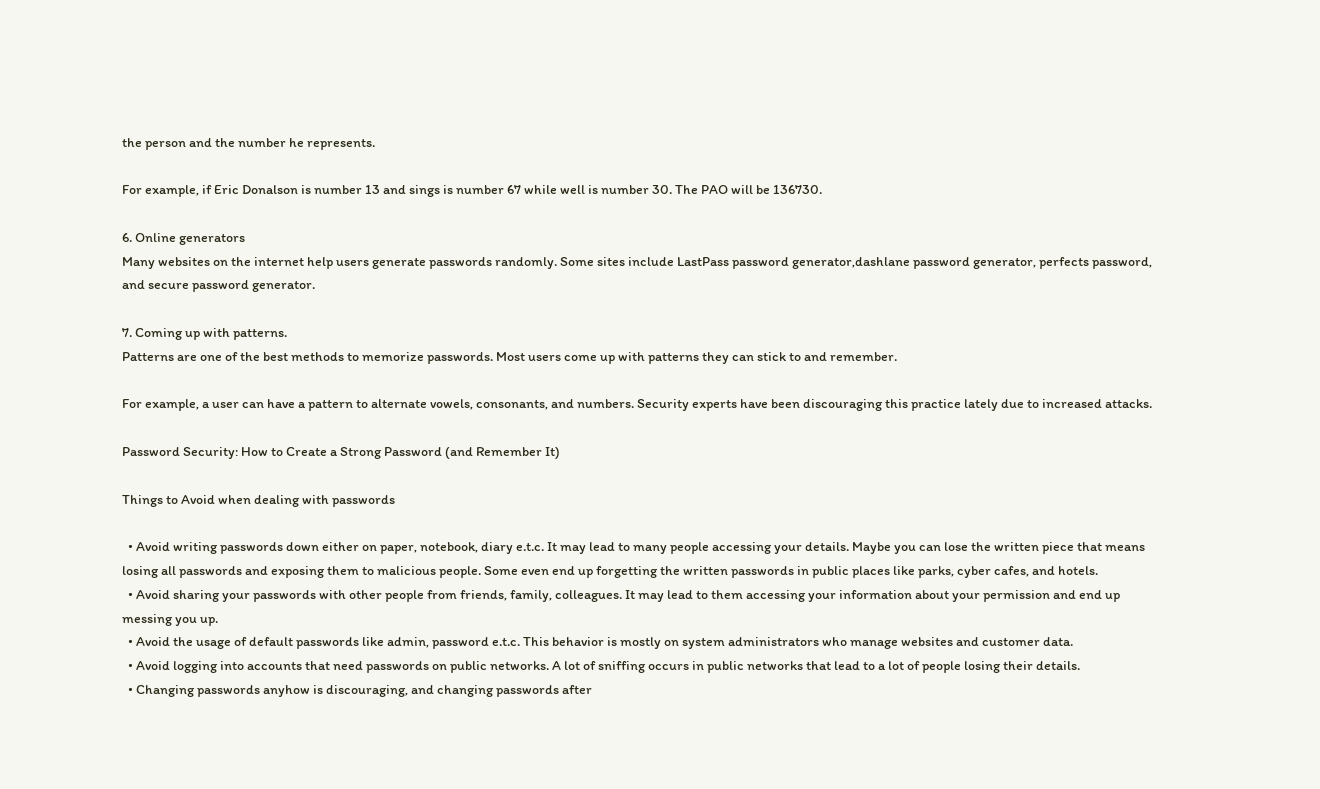the person and the number he represents.

For example, if Eric Donalson is number 13 and sings is number 67 while well is number 30. The PAO will be 136730.

6. Online generators
Many websites on the internet help users generate passwords randomly. Some sites include LastPass password generator,dashlane password generator, perfects password, and secure password generator.

7. Coming up with patterns.
Patterns are one of the best methods to memorize passwords. Most users come up with patterns they can stick to and remember.

For example, a user can have a pattern to alternate vowels, consonants, and numbers. Security experts have been discouraging this practice lately due to increased attacks.

Password Security: How to Create a Strong Password (and Remember It)

Things to Avoid when dealing with passwords

  • Avoid writing passwords down either on paper, notebook, diary e.t.c. It may lead to many people accessing your details. Maybe you can lose the written piece that means losing all passwords and exposing them to malicious people. Some even end up forgetting the written passwords in public places like parks, cyber cafes, and hotels.
  • Avoid sharing your passwords with other people from friends, family, colleagues. It may lead to them accessing your information about your permission and end up messing you up.
  • Avoid the usage of default passwords like admin, password e.t.c. This behavior is mostly on system administrators who manage websites and customer data.
  • Avoid logging into accounts that need passwords on public networks. A lot of sniffing occurs in public networks that lead to a lot of people losing their details.
  • Changing passwords anyhow is discouraging, and changing passwords after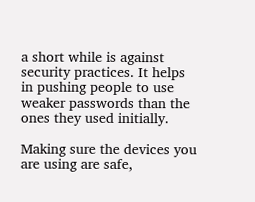a short while is against security practices. It helps in pushing people to use weaker passwords than the ones they used initially.

Making sure the devices you are using are safe,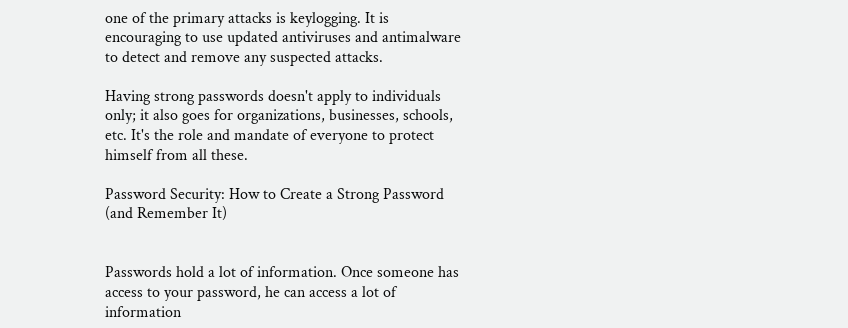one of the primary attacks is keylogging. It is encouraging to use updated antiviruses and antimalware to detect and remove any suspected attacks.

Having strong passwords doesn't apply to individuals only; it also goes for organizations, businesses, schools, etc. It's the role and mandate of everyone to protect himself from all these.

Password Security: How to Create a Strong Password (and Remember It)


Passwords hold a lot of information. Once someone has access to your password, he can access a lot of information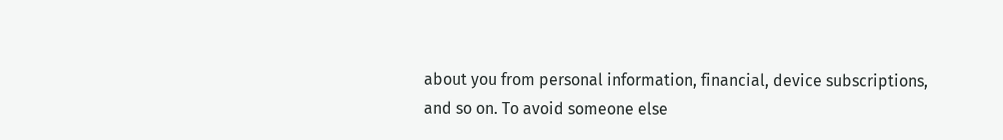about you from personal information, financial, device subscriptions, and so on. To avoid someone else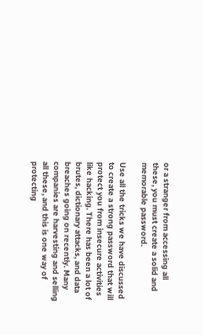or a stranger from accessing all these, you must create a solid and memorable password.

Use all the tricks we have discussed to create a strong password that will protect you from insecure activities like hacking. There has been a lot of brutes, dictionary attacks, and data breaches going on recently. Many companies are harvesting and selling all these, and this is one way of protecting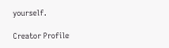yourself.

Creator Profile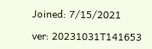Joined: 7/15/2021

ver: 20231031T141653